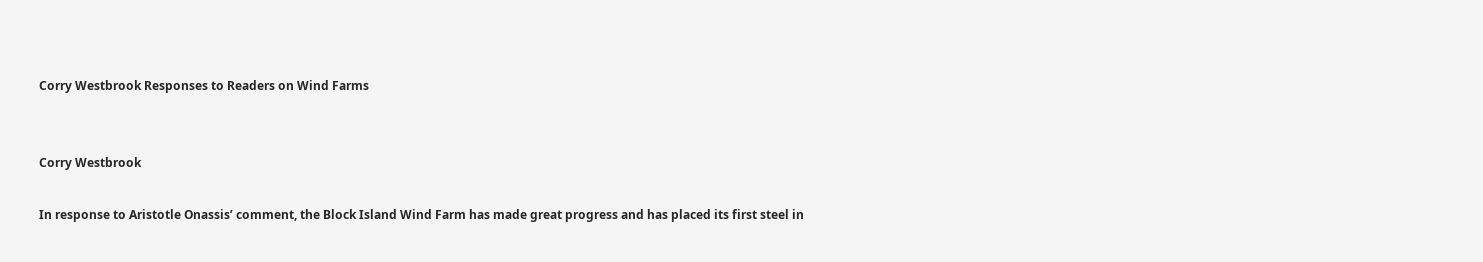Corry Westbrook Responses to Readers on Wind Farms


Corry Westbrook

In response to Aristotle Onassis’ comment, the Block Island Wind Farm has made great progress and has placed its first steel in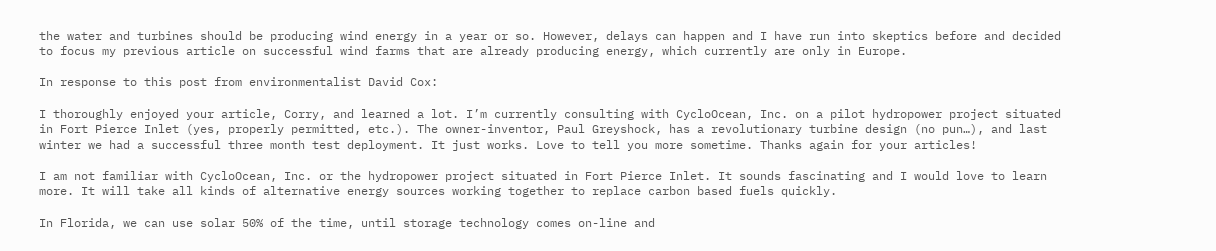the water and turbines should be producing wind energy in a year or so. However, delays can happen and I have run into skeptics before and decided to focus my previous article on successful wind farms that are already producing energy, which currently are only in Europe.

In response to this post from environmentalist David Cox:

I thoroughly enjoyed your article, Corry, and learned a lot. I’m currently consulting with CycloOcean, Inc. on a pilot hydropower project situated in Fort Pierce Inlet (yes, properly permitted, etc.). The owner-inventor, Paul Greyshock, has a revolutionary turbine design (no pun…), and last winter we had a successful three month test deployment. It just works. Love to tell you more sometime. Thanks again for your articles!

I am not familiar with CycloOcean, Inc. or the hydropower project situated in Fort Pierce Inlet. It sounds fascinating and I would love to learn more. It will take all kinds of alternative energy sources working together to replace carbon based fuels quickly.

In Florida, we can use solar 50% of the time, until storage technology comes on-line and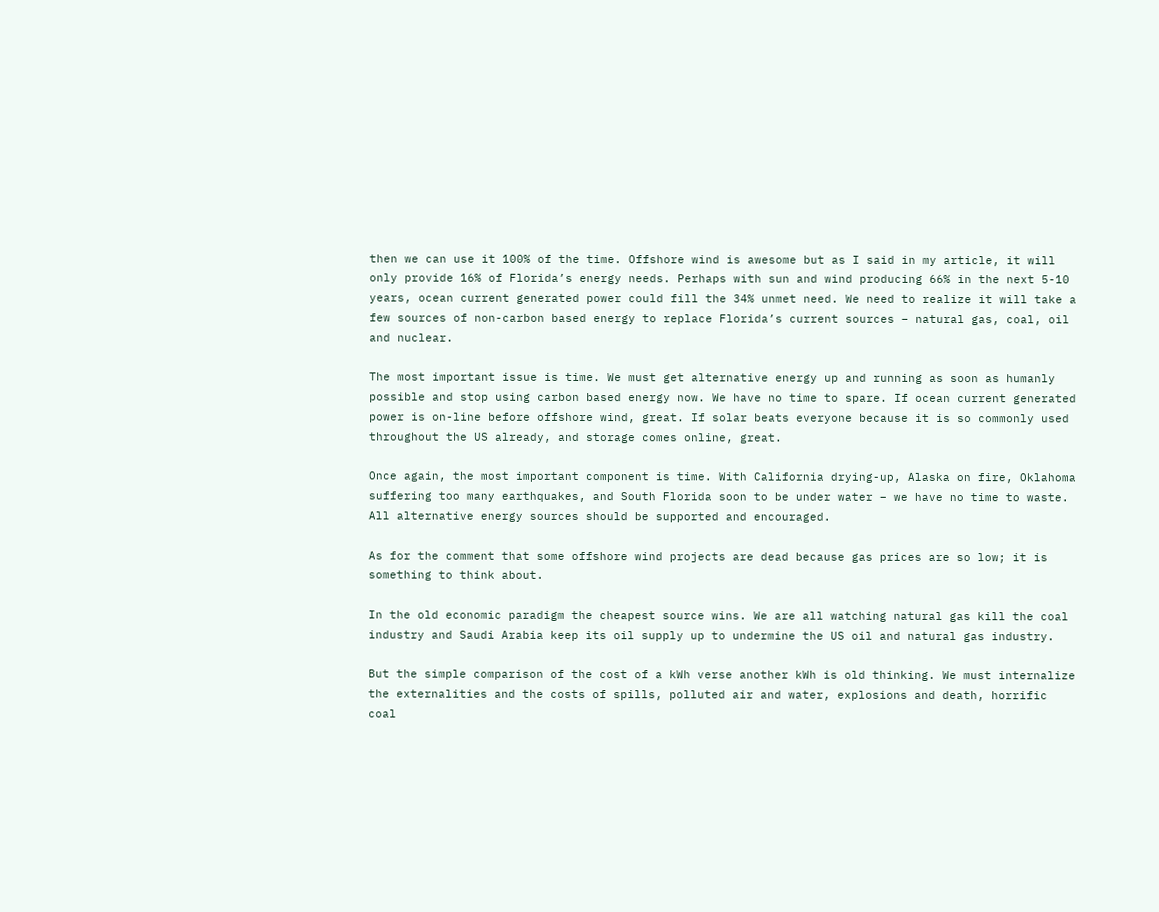then we can use it 100% of the time. Offshore wind is awesome but as I said in my article, it will only provide 16% of Florida’s energy needs. Perhaps with sun and wind producing 66% in the next 5-10 years, ocean current generated power could fill the 34% unmet need. We need to realize it will take a few sources of non-carbon based energy to replace Florida’s current sources – natural gas, coal, oil and nuclear.

The most important issue is time. We must get alternative energy up and running as soon as humanly possible and stop using carbon based energy now. We have no time to spare. If ocean current generated power is on-line before offshore wind, great. If solar beats everyone because it is so commonly used throughout the US already, and storage comes online, great.

Once again, the most important component is time. With California drying-up, Alaska on fire, Oklahoma suffering too many earthquakes, and South Florida soon to be under water – we have no time to waste. All alternative energy sources should be supported and encouraged.

As for the comment that some offshore wind projects are dead because gas prices are so low; it is something to think about.

In the old economic paradigm the cheapest source wins. We are all watching natural gas kill the coal industry and Saudi Arabia keep its oil supply up to undermine the US oil and natural gas industry.

But the simple comparison of the cost of a kWh verse another kWh is old thinking. We must internalize the externalities and the costs of spills, polluted air and water, explosions and death, horrific coal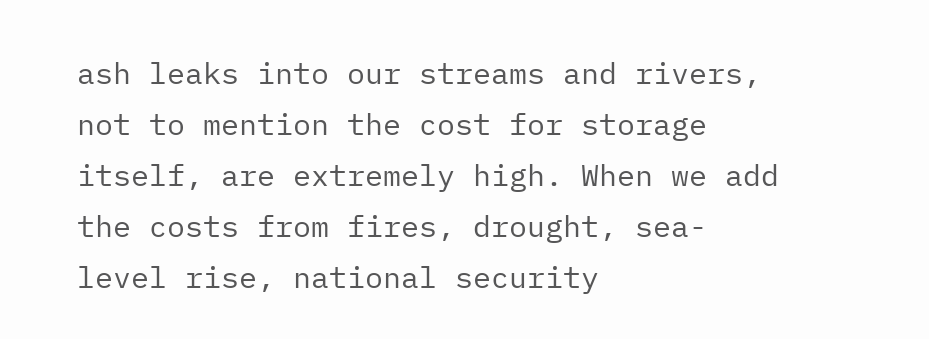ash leaks into our streams and rivers, not to mention the cost for storage itself, are extremely high. When we add the costs from fires, drought, sea-level rise, national security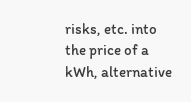risks, etc. into the price of a kWh, alternative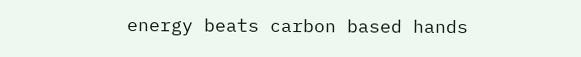energy beats carbon based hands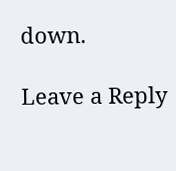down.

Leave a Reply